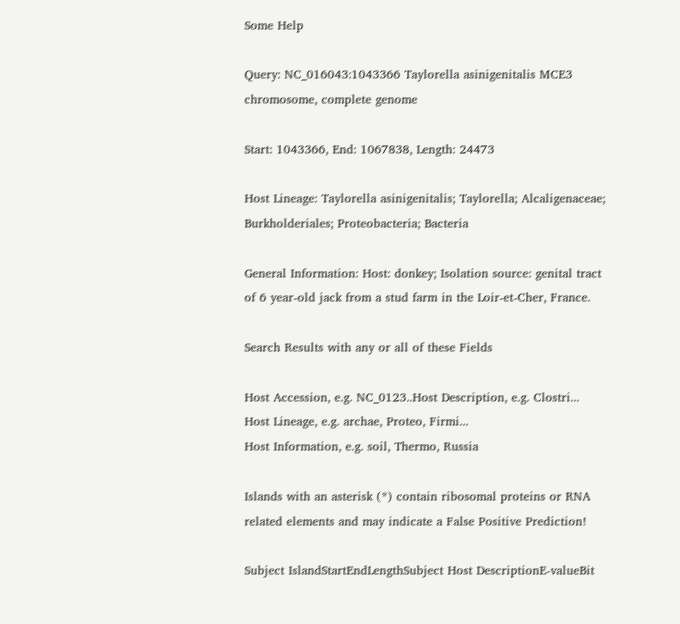Some Help

Query: NC_016043:1043366 Taylorella asinigenitalis MCE3 chromosome, complete genome

Start: 1043366, End: 1067838, Length: 24473

Host Lineage: Taylorella asinigenitalis; Taylorella; Alcaligenaceae; Burkholderiales; Proteobacteria; Bacteria

General Information: Host: donkey; Isolation source: genital tract of 6 year-old jack from a stud farm in the Loir-et-Cher, France.

Search Results with any or all of these Fields

Host Accession, e.g. NC_0123..Host Description, e.g. Clostri...
Host Lineage, e.g. archae, Proteo, Firmi...
Host Information, e.g. soil, Thermo, Russia

Islands with an asterisk (*) contain ribosomal proteins or RNA related elements and may indicate a False Positive Prediction!

Subject IslandStartEndLengthSubject Host DescriptionE-valueBit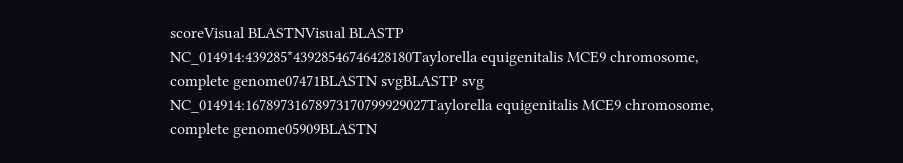scoreVisual BLASTNVisual BLASTP
NC_014914:439285*43928546746428180Taylorella equigenitalis MCE9 chromosome, complete genome07471BLASTN svgBLASTP svg
NC_014914:16789731678973170799929027Taylorella equigenitalis MCE9 chromosome, complete genome05909BLASTN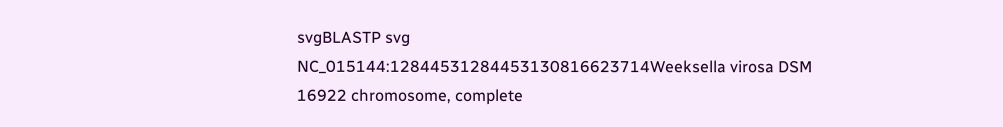svgBLASTP svg
NC_015144:12844531284453130816623714Weeksella virosa DSM 16922 chromosome, complete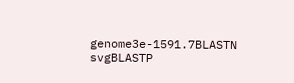genome3e-1591.7BLASTN svgBLASTP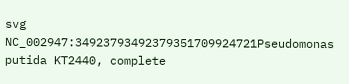svg
NC_002947:34923793492379351709924721Pseudomonas putida KT2440, complete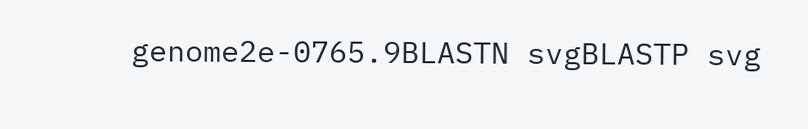genome2e-0765.9BLASTN svgBLASTP svg